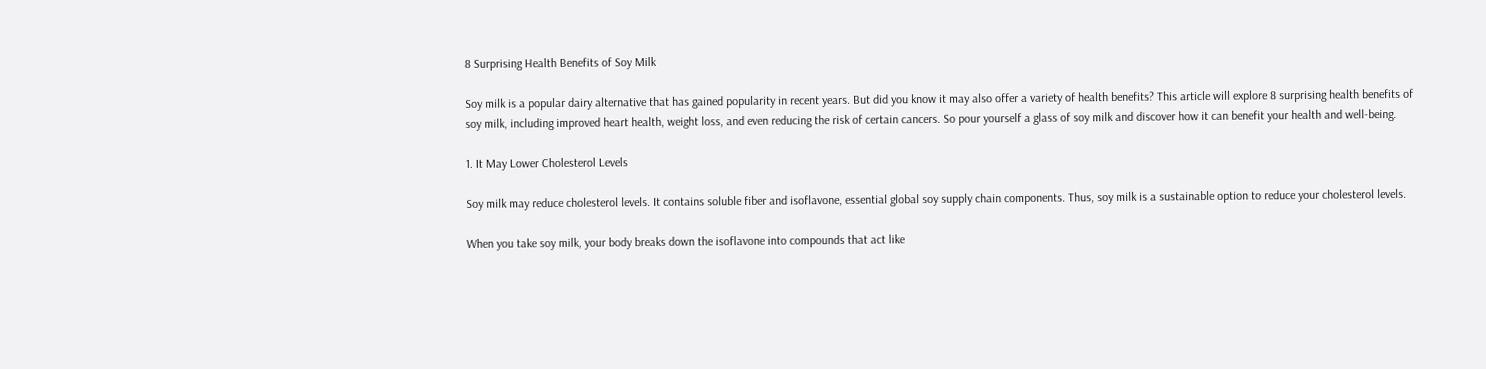8 Surprising Health Benefits of Soy Milk

Soy milk is a popular dairy alternative that has gained popularity in recent years. But did you know it may also offer a variety of health benefits? This article will explore 8 surprising health benefits of soy milk, including improved heart health, weight loss, and even reducing the risk of certain cancers. So pour yourself a glass of soy milk and discover how it can benefit your health and well-being.

1. It May Lower Cholesterol Levels

Soy milk may reduce cholesterol levels. It contains soluble fiber and isoflavone, essential global soy supply chain components. Thus, soy milk is a sustainable option to reduce your cholesterol levels.

When you take soy milk, your body breaks down the isoflavone into compounds that act like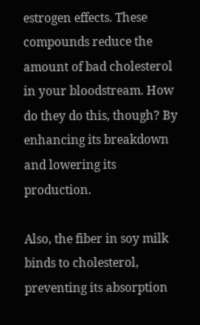estrogen effects. These compounds reduce the amount of bad cholesterol in your bloodstream. How do they do this, though? By enhancing its breakdown and lowering its production.

Also, the fiber in soy milk binds to cholesterol, preventing its absorption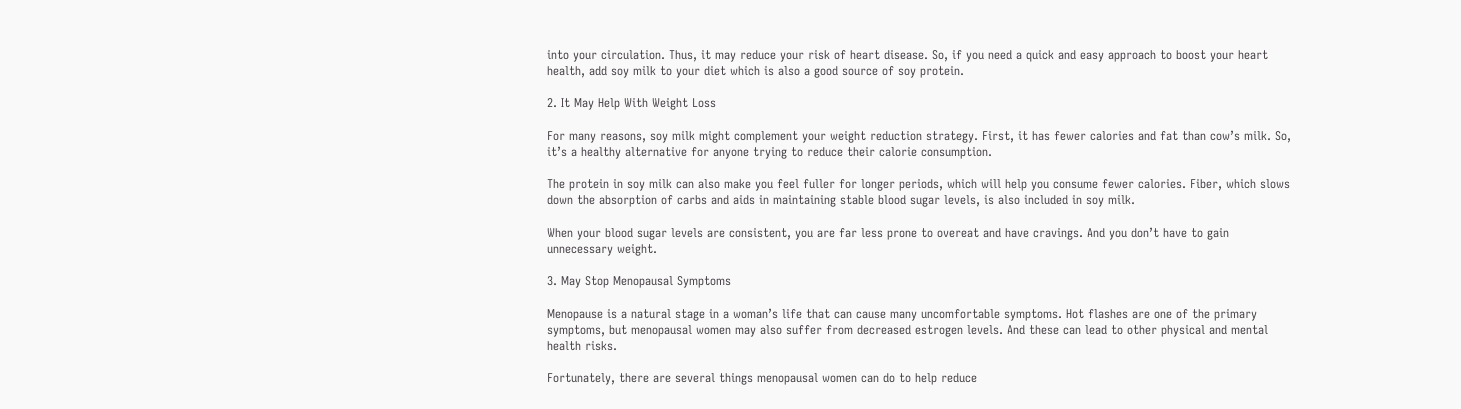into your circulation. Thus, it may reduce your risk of heart disease. So, if you need a quick and easy approach to boost your heart health, add soy milk to your diet which is also a good source of soy protein.

2. It May Help With Weight Loss

For many reasons, soy milk might complement your weight reduction strategy. First, it has fewer calories and fat than cow’s milk. So, it’s a healthy alternative for anyone trying to reduce their calorie consumption.

The protein in soy milk can also make you feel fuller for longer periods, which will help you consume fewer calories. Fiber, which slows down the absorption of carbs and aids in maintaining stable blood sugar levels, is also included in soy milk.

When your blood sugar levels are consistent, you are far less prone to overeat and have cravings. And you don’t have to gain unnecessary weight.

3. May Stop Menopausal Symptoms

Menopause is a natural stage in a woman’s life that can cause many uncomfortable symptoms. Hot flashes are one of the primary symptoms, but menopausal women may also suffer from decreased estrogen levels. And these can lead to other physical and mental health risks.

Fortunately, there are several things menopausal women can do to help reduce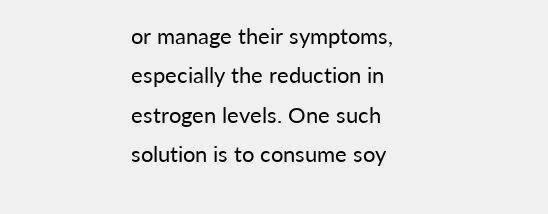or manage their symptoms, especially the reduction in estrogen levels. One such solution is to consume soy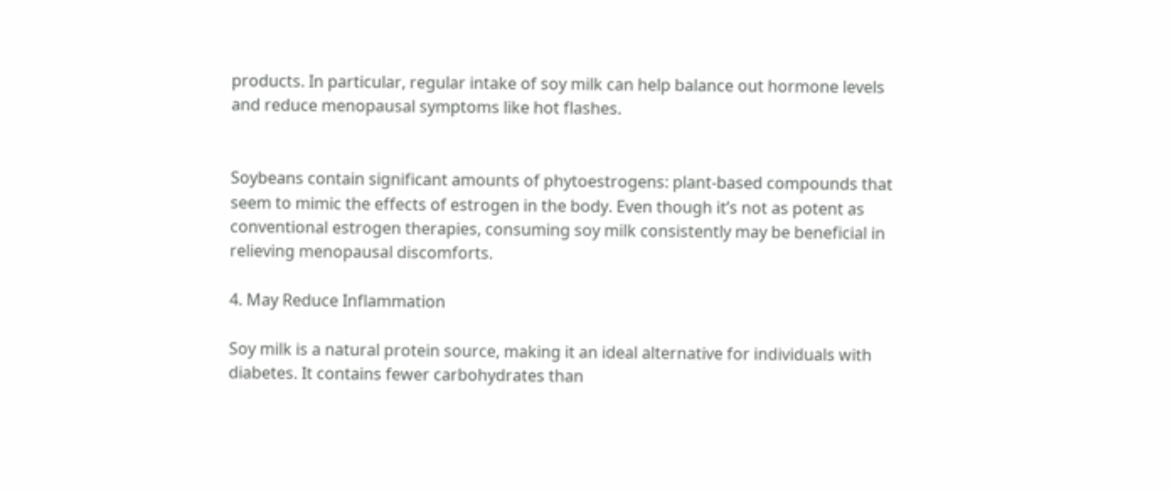products. In particular, regular intake of soy milk can help balance out hormone levels and reduce menopausal symptoms like hot flashes.


Soybeans contain significant amounts of phytoestrogens: plant-based compounds that seem to mimic the effects of estrogen in the body. Even though it’s not as potent as conventional estrogen therapies, consuming soy milk consistently may be beneficial in relieving menopausal discomforts.

4. May Reduce Inflammation

Soy milk is a natural protein source, making it an ideal alternative for individuals with diabetes. It contains fewer carbohydrates than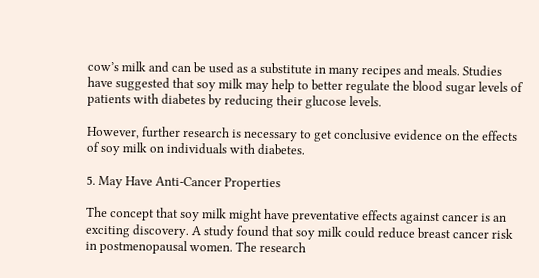cow’s milk and can be used as a substitute in many recipes and meals. Studies have suggested that soy milk may help to better regulate the blood sugar levels of patients with diabetes by reducing their glucose levels.

However, further research is necessary to get conclusive evidence on the effects of soy milk on individuals with diabetes.

5. May Have Anti-Cancer Properties

The concept that soy milk might have preventative effects against cancer is an exciting discovery. A study found that soy milk could reduce breast cancer risk in postmenopausal women. The research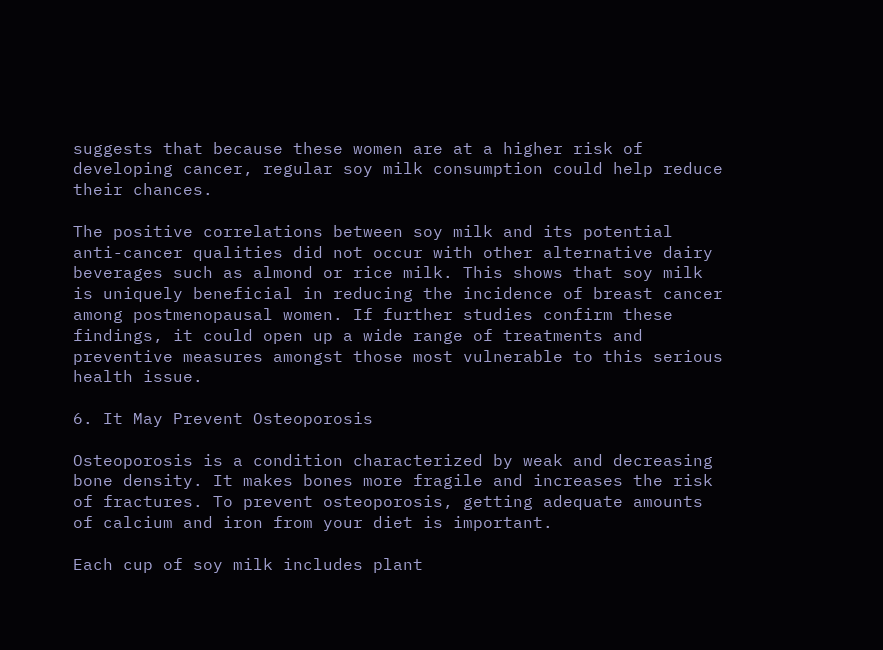suggests that because these women are at a higher risk of developing cancer, regular soy milk consumption could help reduce their chances.

The positive correlations between soy milk and its potential anti-cancer qualities did not occur with other alternative dairy beverages such as almond or rice milk. This shows that soy milk is uniquely beneficial in reducing the incidence of breast cancer among postmenopausal women. If further studies confirm these findings, it could open up a wide range of treatments and preventive measures amongst those most vulnerable to this serious health issue.

6. It May Prevent Osteoporosis

Osteoporosis is a condition characterized by weak and decreasing bone density. It makes bones more fragile and increases the risk of fractures. To prevent osteoporosis, getting adequate amounts of calcium and iron from your diet is important.

Each cup of soy milk includes plant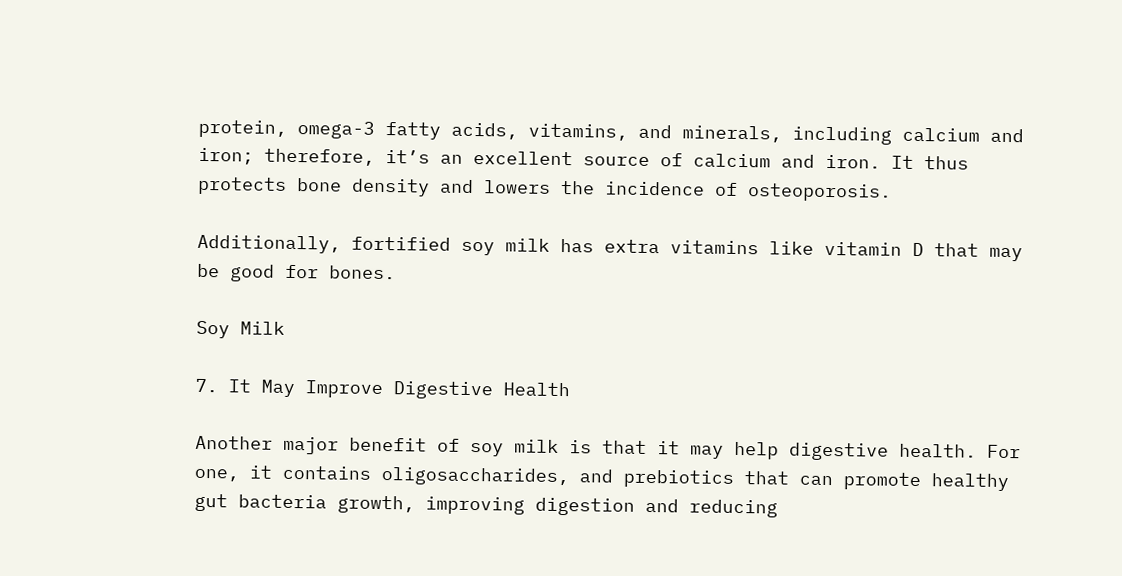protein, omega-3 fatty acids, vitamins, and minerals, including calcium and iron; therefore, it’s an excellent source of calcium and iron. It thus protects bone density and lowers the incidence of osteoporosis.

Additionally, fortified soy milk has extra vitamins like vitamin D that may be good for bones.

Soy Milk

7. It May Improve Digestive Health

Another major benefit of soy milk is that it may help digestive health. For one, it contains oligosaccharides, and prebiotics that can promote healthy gut bacteria growth, improving digestion and reducing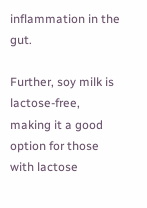inflammation in the gut.

Further, soy milk is lactose-free, making it a good option for those with lactose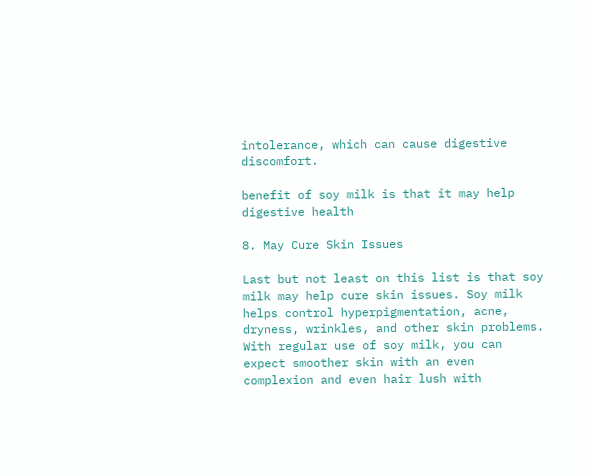intolerance, which can cause digestive discomfort.

benefit of soy milk is that it may help digestive health

8. May Cure Skin Issues

Last but not least on this list is that soy milk may help cure skin issues. Soy milk helps control hyperpigmentation, acne, dryness, wrinkles, and other skin problems. With regular use of soy milk, you can expect smoother skin with an even complexion and even hair lush with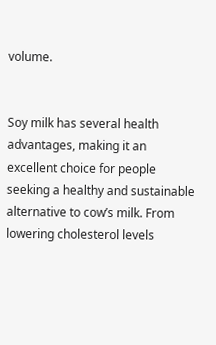volume.


Soy milk has several health advantages, making it an excellent choice for people seeking a healthy and sustainable alternative to cow’s milk. From lowering cholesterol levels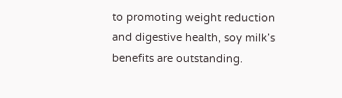to promoting weight reduction and digestive health, soy milk’s benefits are outstanding.